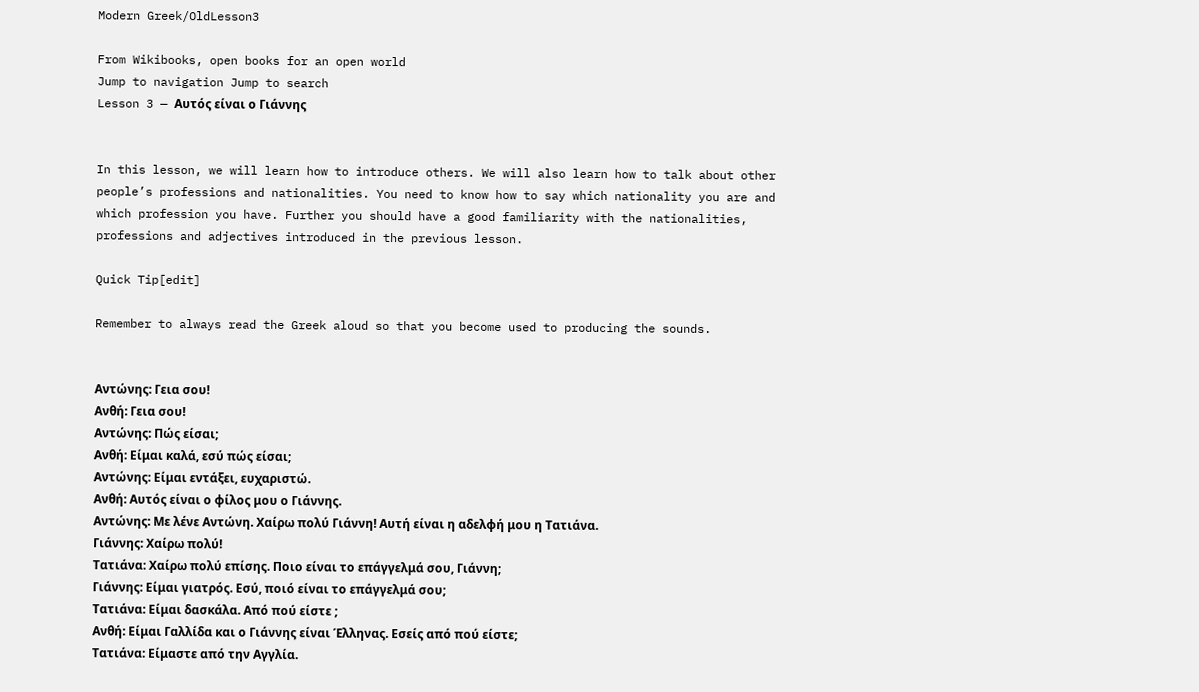Modern Greek/OldLesson3

From Wikibooks, open books for an open world
Jump to navigation Jump to search
Lesson 3 — Αυτός είναι ο Γιάννης


In this lesson, we will learn how to introduce others. We will also learn how to talk about other people’s professions and nationalities. You need to know how to say which nationality you are and which profession you have. Further you should have a good familiarity with the nationalities, professions and adjectives introduced in the previous lesson.

Quick Tip[edit]

Remember to always read the Greek aloud so that you become used to producing the sounds.


Αντώνης: Γεια σου!
Ανθή: Γεια σου!
Αντώνης: Πώς είσαι;
Ανθή: Είμαι καλά, εσύ πώς είσαι;
Αντώνης: Είμαι εντάξει, ευχαριστώ.
Ανθή: Αυτός είναι ο φίλος μου ο Γιάννης.
Αντώνης: Με λένε Αντώνη. Χαίρω πολύ Γιάννη! Αυτή είναι η αδελφή μου η Τατιάνα.
Γιάννης: Χαίρω πολύ!
Τατιάνα: Χαίρω πολύ επίσης. Ποιο είναι το επάγγελμά σου, Γιάννη;
Γιάννης: Είμαι γιατρός. Εσύ, ποιό είναι το επάγγελμά σου;
Τατιάνα: Είμαι δασκάλα. Από πού είστε ;
Ανθή: Είμαι Γαλλίδα και ο Γιάννης είναι Έλληνας. Εσείς από πού είστε;
Τατιάνα: Είμαστε από την Αγγλία.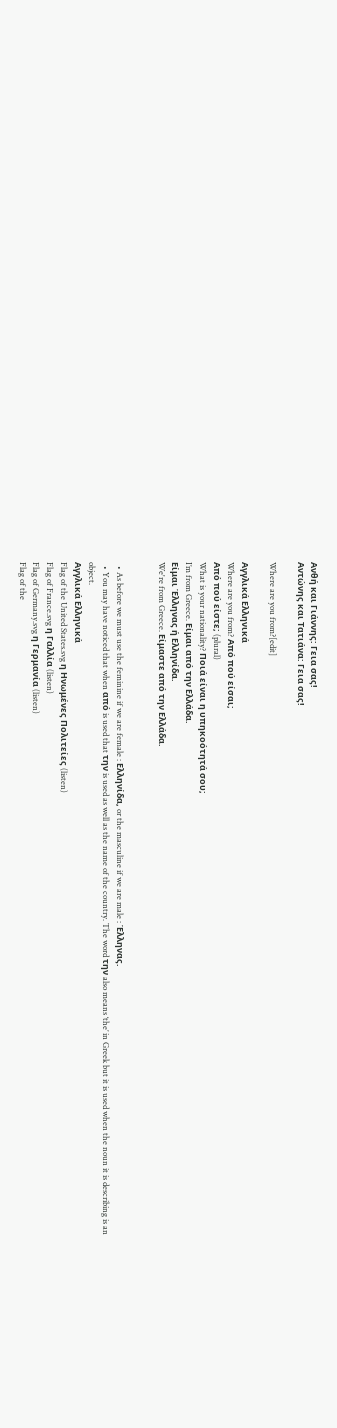Ανθή και Γιάννης: Γεια σας!
Αντώνης και Τατιάνα: Γεια σας!

Where are you from?[edit]

Αγγλικά Ελληνικά
Where are you from? Από πού είσαι;
Από πού είστε; (plural)
What is your nationality? Ποιά είναι η υπηκοότητά σου;
I’m from Greece. Είμαι από την Ελλάδα.
Είμαι Έλληνας ή Ελληνίδα.
We're from Greece. Είμαστε από την Ελλάδα.


  • As before we must use the feminine if we are female : Ελληνίδα, or the masculine if we are male : Έλληνας.
  • You may have noticed that when από is used that την is used as well as the name of the country. The word την also means ‘the’ in Greek but it is used when the noun it is describing is an object.
Αγγλικά Ελληνικά
Flag of the United States.svg η Ηνωμένες Πολιτείες (listen)
Flag of France.svg η Γαλλία (listen)
Flag of Germany.svg η Γερμανία (listen)
Flag of the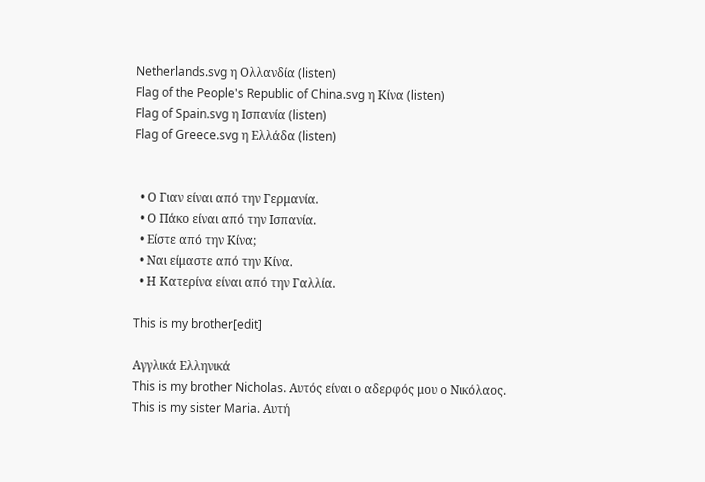Netherlands.svg η Ολλανδία (listen)
Flag of the People's Republic of China.svg η Κίνα (listen)
Flag of Spain.svg η Ισπανία (listen)
Flag of Greece.svg η Ελλάδα (listen)


  • Ο Γιαν είναι από την Γερμανία.
  • Ο Πάκο είναι από την Ισπανία.
  • Είστε από την Κίνα;
  • Ναι είμαστε από την Κίνα.
  • Η Κατερίνα είναι από την Γαλλία.

This is my brother[edit]

Αγγλικά Ελληνικά
This is my brother Nicholas. Αυτός είναι ο αδερφός μου ο Νικόλαος.
This is my sister Maria. Αυτή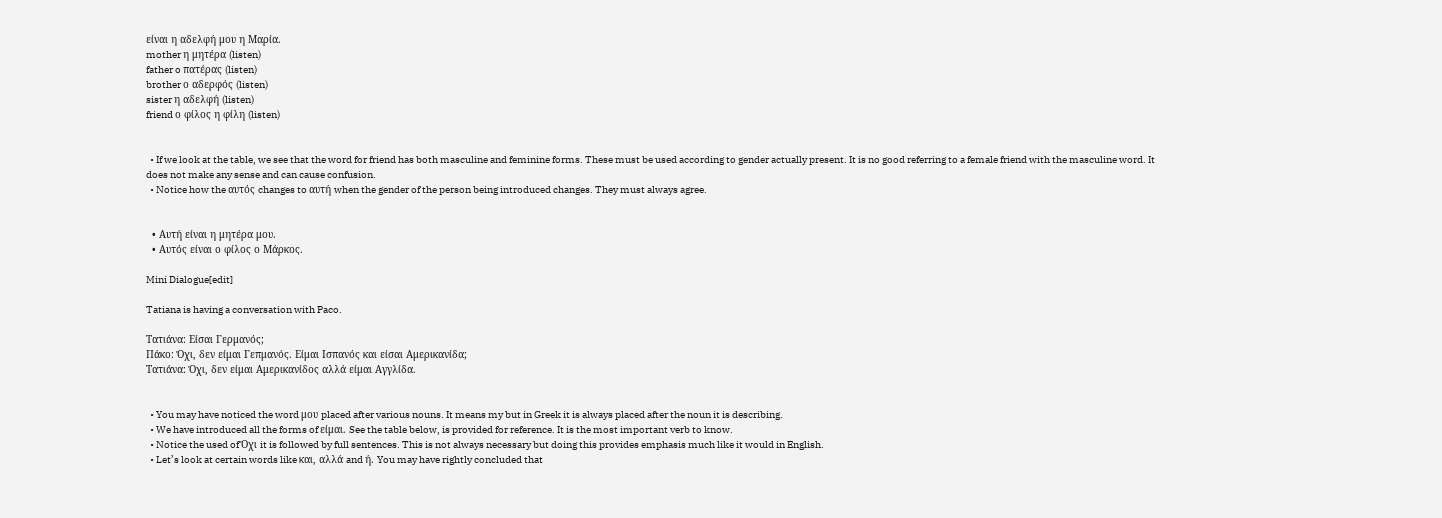είναι η αδελφή μου η Μαρία.
mother η μητέρα (listen)
father o πατέρας (listen)
brother ο αδερφός (listen)
sister η αδελφή (listen)
friend ο φίλος η φίλη (listen)


  • If we look at the table, we see that the word for friend has both masculine and feminine forms. These must be used according to gender actually present. It is no good referring to a female friend with the masculine word. It does not make any sense and can cause confusion.
  • Notice how the αυτός changes to αυτή when the gender of the person being introduced changes. They must always agree.


  • Αυτή είναι η μητέρα μου.
  • Αυτός είναι ο φίλος ο Μάρκος.

Mini Dialogue[edit]

Tatiana is having a conversation with Paco.

Τατιάνα: Είσαι Γερμανός;
Πάκο: Όχι, δεν είμαι Γεπμανός. Είμαι Ισπανός και είσαι Αμερικανίδα;
Τατιάνα: Όχι, δεν είμαι Αμερικανίδος αλλά είμαι Αγγλίδα.


  • You may have noticed the word μου placed after various nouns. It means my but in Greek it is always placed after the noun it is describing.
  • We have introduced all the forms of είμαι. See the table below, is provided for reference. It is the most important verb to know.
  • Notice the used of Όχι it is followed by full sentences. This is not always necessary but doing this provides emphasis much like it would in English.
  • Let’s look at certain words like και, αλλά and ή. You may have rightly concluded that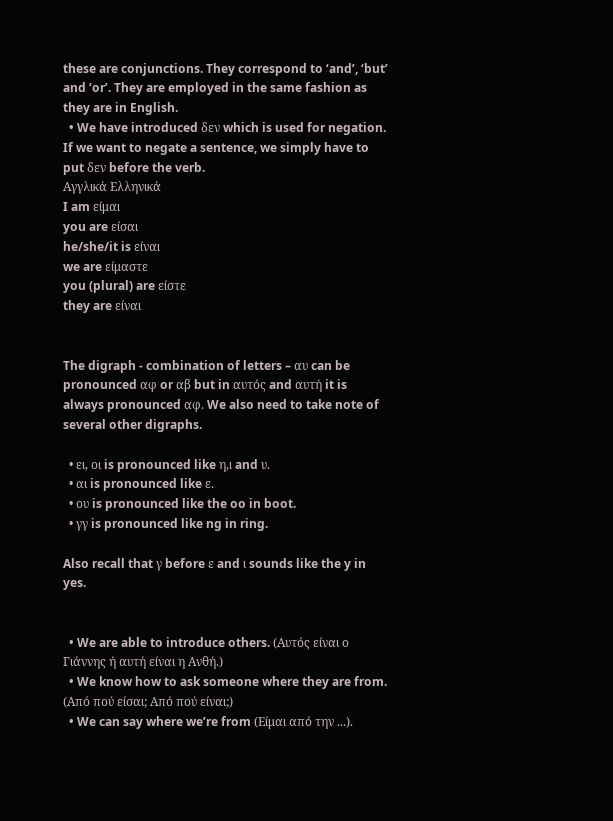these are conjunctions. They correspond to ‘and’, ‘but’ and ‘or’. They are employed in the same fashion as they are in English.
  • We have introduced δεν which is used for negation. If we want to negate a sentence, we simply have to put δεν before the verb.
Αγγλικά Ελληνικά
I am είμαι
you are είσαι
he/she/it is είναι
we are είμαστε
you (plural) are είστε
they are είναι


The digraph - combination of letters – αυ can be pronounced αφ or αβ but in αυτός and αυτή it is always pronounced αφ. We also need to take note of several other digraphs.

  • ει, οι is pronounced like η,ι and υ.
  • αι is pronounced like ε.
  • ου is pronounced like the oo in boot.
  • γγ is pronounced like ng in ring.

Also recall that γ before ε and ι sounds like the y in yes.


  • We are able to introduce others. (Αυτός είναι ο Γιάννης ή αυτή είναι η Ανθή.)
  • We know how to ask someone where they are from. (Από πού είσαι; Από πού είναι;)
  • We can say where we’re from (Είμαι από την ...).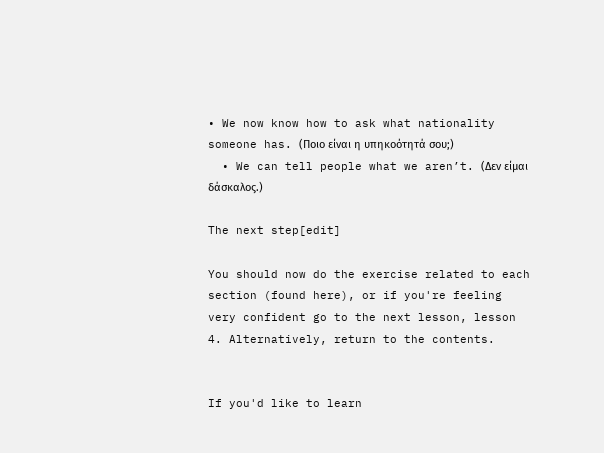• We now know how to ask what nationality someone has. (Ποιο είναι η υπηκοότητά σου;)
  • We can tell people what we aren’t. (Δεν είμαι δάσκαλος.)

The next step[edit]

You should now do the exercise related to each section (found here), or if you're feeling very confident go to the next lesson, lesson 4. Alternatively, return to the contents.


If you'd like to learn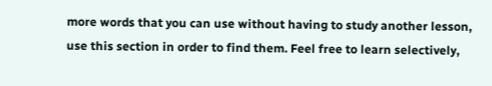more words that you can use without having to study another lesson, use this section in order to find them. Feel free to learn selectively,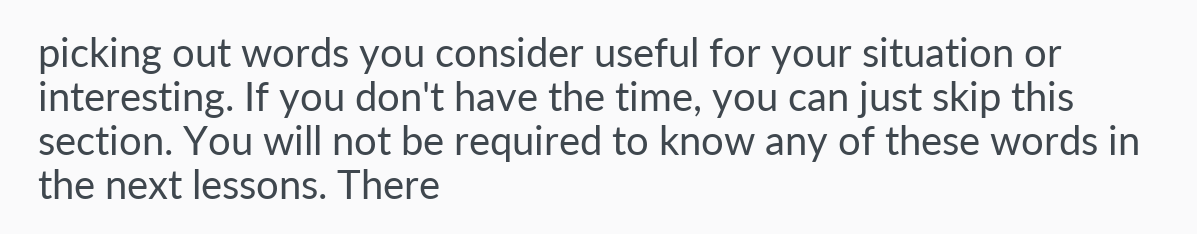picking out words you consider useful for your situation or interesting. If you don't have the time, you can just skip this section. You will not be required to know any of these words in the next lessons. There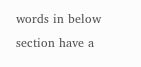words in below section have a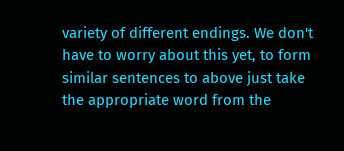variety of different endings. We don't have to worry about this yet, to form similar sentences to above just take the appropriate word from the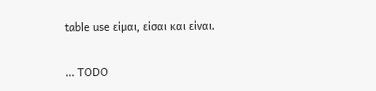table use είμαι, είσαι και είναι.

... TODO